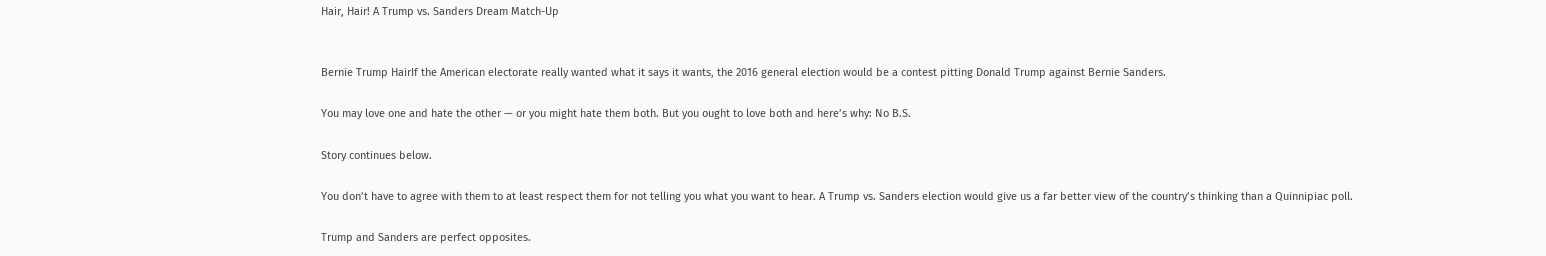Hair, Hair! A Trump vs. Sanders Dream Match-Up


Bernie Trump HairIf the American electorate really wanted what it says it wants, the 2016 general election would be a contest pitting Donald Trump against Bernie Sanders.

You may love one and hate the other — or you might hate them both. But you ought to love both and here’s why: No B.S.

Story continues below.

You don’t have to agree with them to at least respect them for not telling you what you want to hear. A Trump vs. Sanders election would give us a far better view of the country’s thinking than a Quinnipiac poll.

Trump and Sanders are perfect opposites.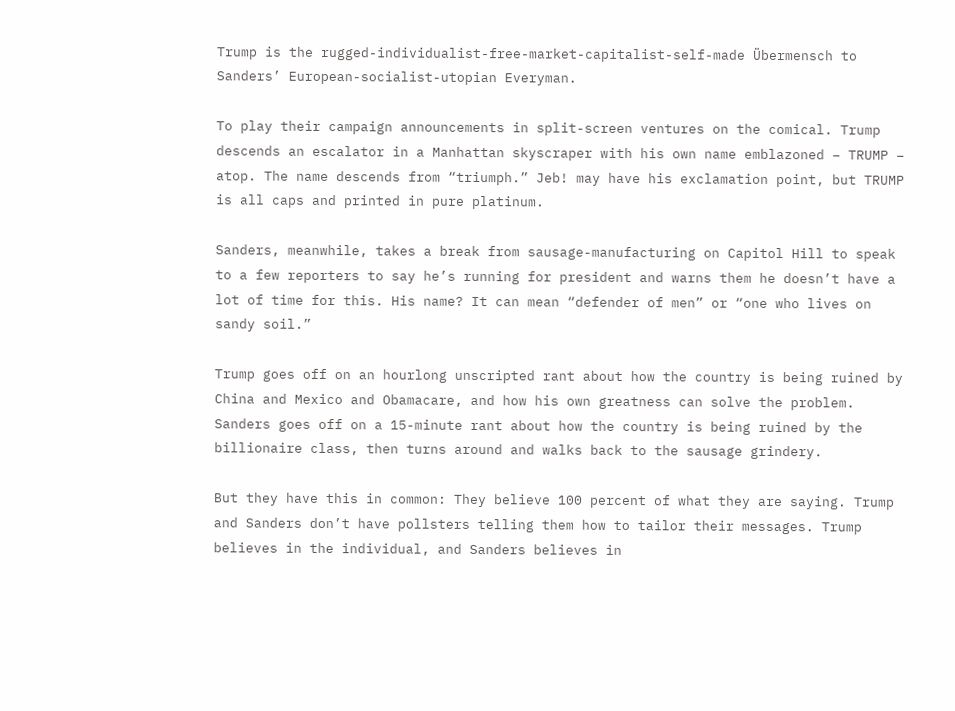Trump is the rugged-individualist-free-market-capitalist-self-made Übermensch to Sanders’ European-socialist-utopian Everyman.

To play their campaign announcements in split-screen ventures on the comical. Trump descends an escalator in a Manhattan skyscraper with his own name emblazoned – TRUMP – atop. The name descends from “triumph.” Jeb! may have his exclamation point, but TRUMP is all caps and printed in pure platinum.

Sanders, meanwhile, takes a break from sausage-manufacturing on Capitol Hill to speak to a few reporters to say he’s running for president and warns them he doesn’t have a lot of time for this. His name? It can mean “defender of men” or “one who lives on sandy soil.”

Trump goes off on an hourlong unscripted rant about how the country is being ruined by China and Mexico and Obamacare, and how his own greatness can solve the problem. Sanders goes off on a 15-minute rant about how the country is being ruined by the billionaire class, then turns around and walks back to the sausage grindery.

But they have this in common: They believe 100 percent of what they are saying. Trump and Sanders don’t have pollsters telling them how to tailor their messages. Trump believes in the individual, and Sanders believes in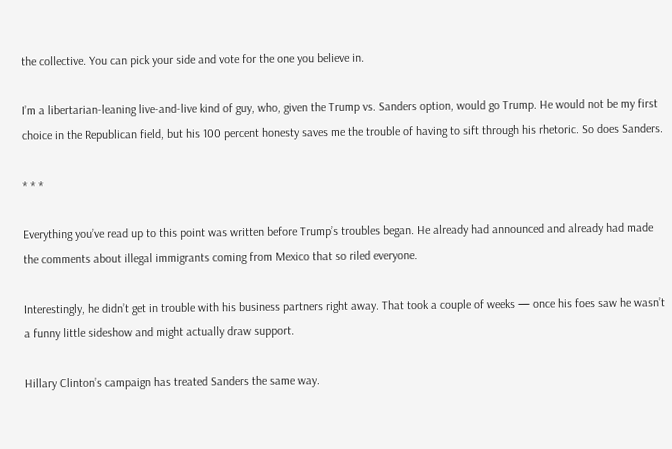the collective. You can pick your side and vote for the one you believe in.

I’m a libertarian-leaning live-and-live kind of guy, who, given the Trump vs. Sanders option, would go Trump. He would not be my first choice in the Republican field, but his 100 percent honesty saves me the trouble of having to sift through his rhetoric. So does Sanders.

* * *

Everything you’ve read up to this point was written before Trump’s troubles began. He already had announced and already had made the comments about illegal immigrants coming from Mexico that so riled everyone.

Interestingly, he didn’t get in trouble with his business partners right away. That took a couple of weeks — once his foes saw he wasn’t a funny little sideshow and might actually draw support.

Hillary Clinton’s campaign has treated Sanders the same way.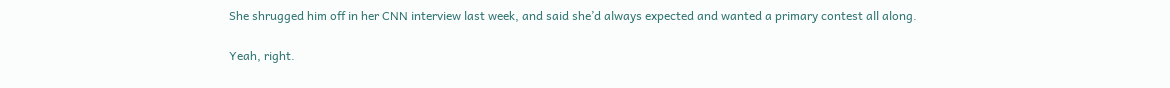She shrugged him off in her CNN interview last week, and said she’d always expected and wanted a primary contest all along.

Yeah, right.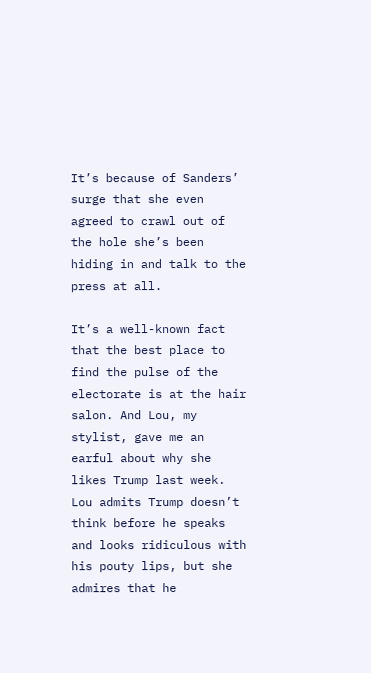It’s because of Sanders’ surge that she even agreed to crawl out of the hole she’s been hiding in and talk to the press at all.

It’s a well-known fact that the best place to find the pulse of the electorate is at the hair salon. And Lou, my stylist, gave me an earful about why she likes Trump last week. Lou admits Trump doesn’t think before he speaks and looks ridiculous with his pouty lips, but she admires that he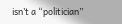isn’t a “politician”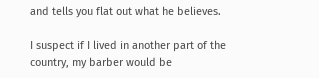and tells you flat out what he believes.

I suspect if I lived in another part of the country, my barber would be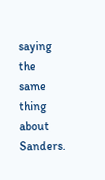saying the same thing about Sanders.